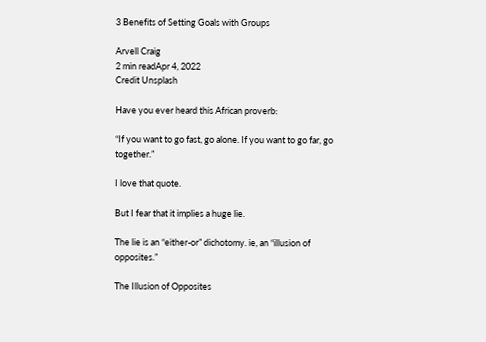3 Benefits of Setting Goals with Groups

Arvell Craig
2 min readApr 4, 2022
Credit Unsplash

Have you ever heard this African proverb:

“If you want to go fast, go alone. If you want to go far, go together.”

I love that quote.

But I fear that it implies a huge lie.

The lie is an “either-or” dichotomy. ie, an “illusion of opposites.”

The Illusion of Opposites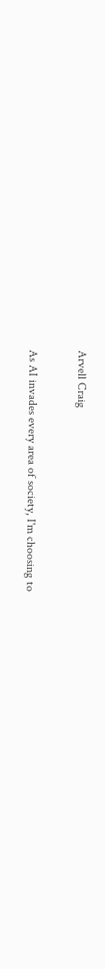Arvell Craig

As AI invades every area of society, I'm choosing to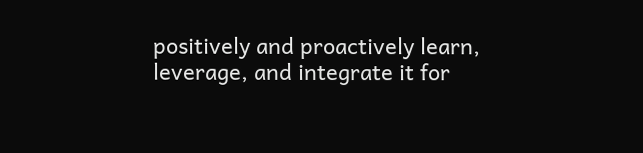positively and proactively learn, leverage, and integrate it for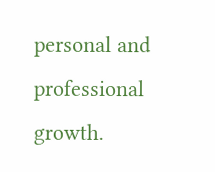personal and professional growth.